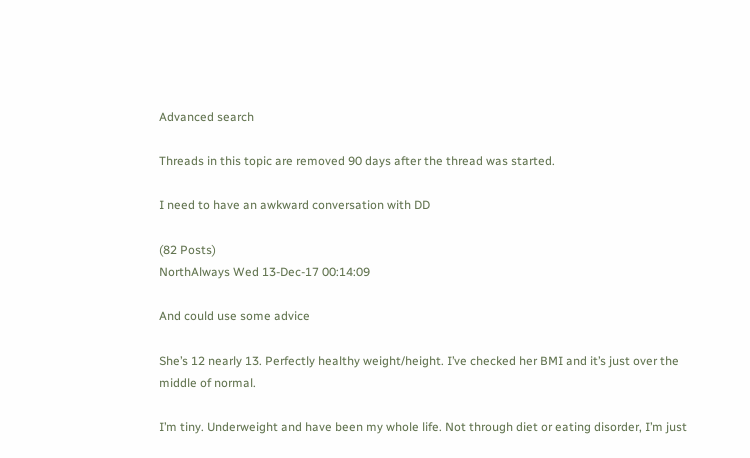Advanced search

Threads in this topic are removed 90 days after the thread was started.

I need to have an awkward conversation with DD

(82 Posts)
NorthAlways Wed 13-Dec-17 00:14:09

And could use some advice

She’s 12 nearly 13. Perfectly healthy weight/height. I’ve checked her BMI and it’s just over the middle of normal.

I’m tiny. Underweight and have been my whole life. Not through diet or eating disorder, I’m just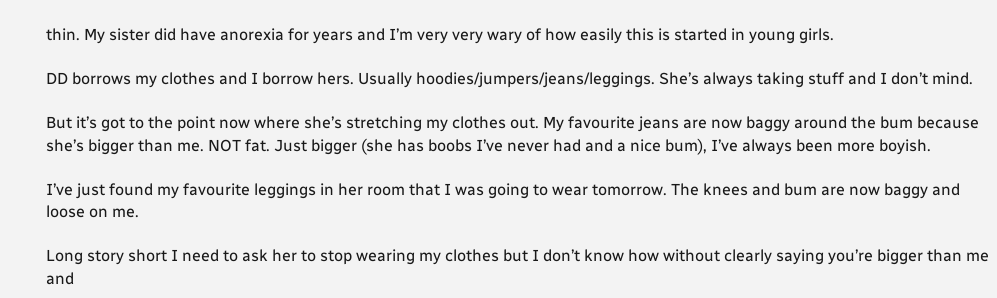thin. My sister did have anorexia for years and I’m very very wary of how easily this is started in young girls.

DD borrows my clothes and I borrow hers. Usually hoodies/jumpers/jeans/leggings. She’s always taking stuff and I don’t mind.

But it’s got to the point now where she’s stretching my clothes out. My favourite jeans are now baggy around the bum because she’s bigger than me. NOT fat. Just bigger (she has boobs I’ve never had and a nice bum), I’ve always been more boyish.

I’ve just found my favourite leggings in her room that I was going to wear tomorrow. The knees and bum are now baggy and loose on me.

Long story short I need to ask her to stop wearing my clothes but I don’t know how without clearly saying you’re bigger than me and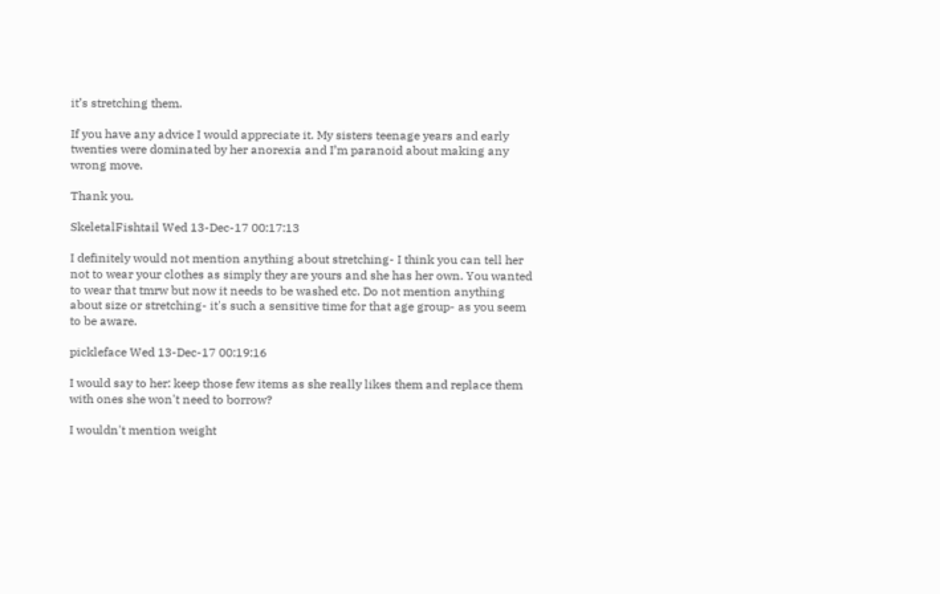it’s stretching them.

If you have any advice I would appreciate it. My sisters teenage years and early twenties were dominated by her anorexia and I’m paranoid about making any wrong move.

Thank you.

SkeletalFishtail Wed 13-Dec-17 00:17:13

I definitely would not mention anything about stretching- I think you can tell her not to wear your clothes as simply they are yours and she has her own. You wanted to wear that tmrw but now it needs to be washed etc. Do not mention anything about size or stretching- it's such a sensitive time for that age group- as you seem to be aware.

pickleface Wed 13-Dec-17 00:19:16

I would say to her: keep those few items as she really likes them and replace them with ones she won't need to borrow?

I wouldn't mention weight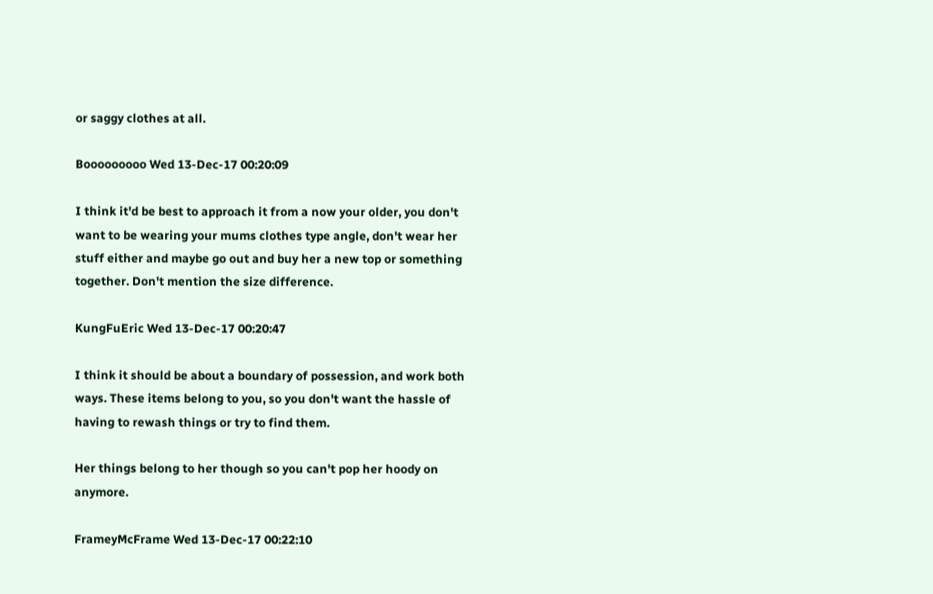or saggy clothes at all.

Booooooooo Wed 13-Dec-17 00:20:09

I think it'd be best to approach it from a now your older, you don't want to be wearing your mums clothes type angle, don't wear her stuff either and maybe go out and buy her a new top or something together. Don't mention the size difference.

KungFuEric Wed 13-Dec-17 00:20:47

I think it should be about a boundary of possession, and work both ways. These items belong to you, so you don't want the hassle of having to rewash things or try to find them.

Her things belong to her though so you can't pop her hoody on anymore.

FrameyMcFrame Wed 13-Dec-17 00:22:10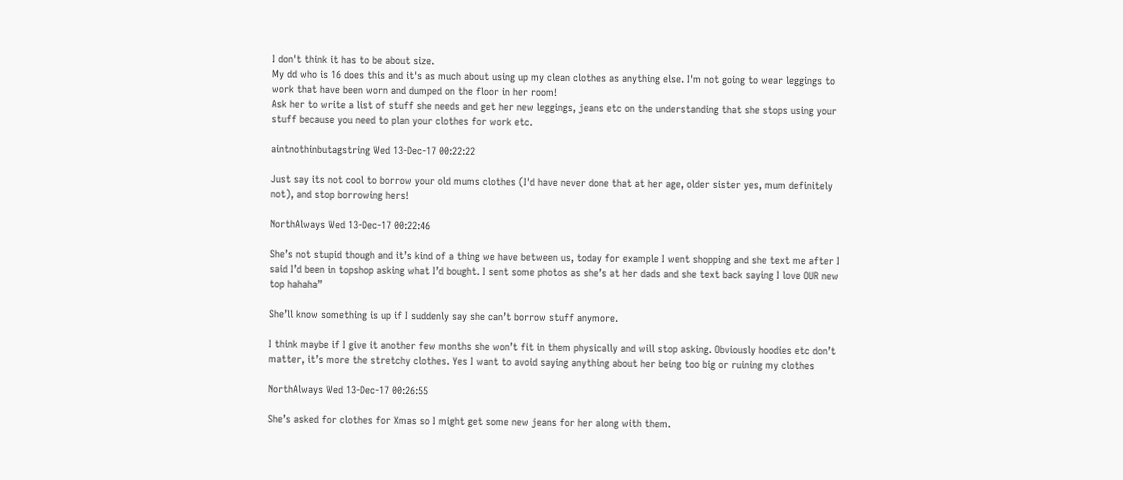I don't think it has to be about size.
My dd who is 16 does this and it's as much about using up my clean clothes as anything else. I'm not going to wear leggings to work that have been worn and dumped on the floor in her room!
Ask her to write a list of stuff she needs and get her new leggings, jeans etc on the understanding that she stops using your stuff because you need to plan your clothes for work etc.

aintnothinbutagstring Wed 13-Dec-17 00:22:22

Just say its not cool to borrow your old mums clothes (I'd have never done that at her age, older sister yes, mum definitely not), and stop borrowing hers!

NorthAlways Wed 13-Dec-17 00:22:46

She’s not stupid though and it’s kind of a thing we have between us, today for example I went shopping and she text me after I said I’d been in topshop asking what I’d bought. I sent some photos as she’s at her dads and she text back saying I love OUR new top hahaha”

She’ll know something is up if I suddenly say she can’t borrow stuff anymore.

I think maybe if I give it another few months she won’t fit in them physically and will stop asking. Obviously hoodies etc don’t matter, it’s more the stretchy clothes. Yes I want to avoid saying anything about her being too big or ruining my clothes

NorthAlways Wed 13-Dec-17 00:26:55

She’s asked for clothes for Xmas so I might get some new jeans for her along with them.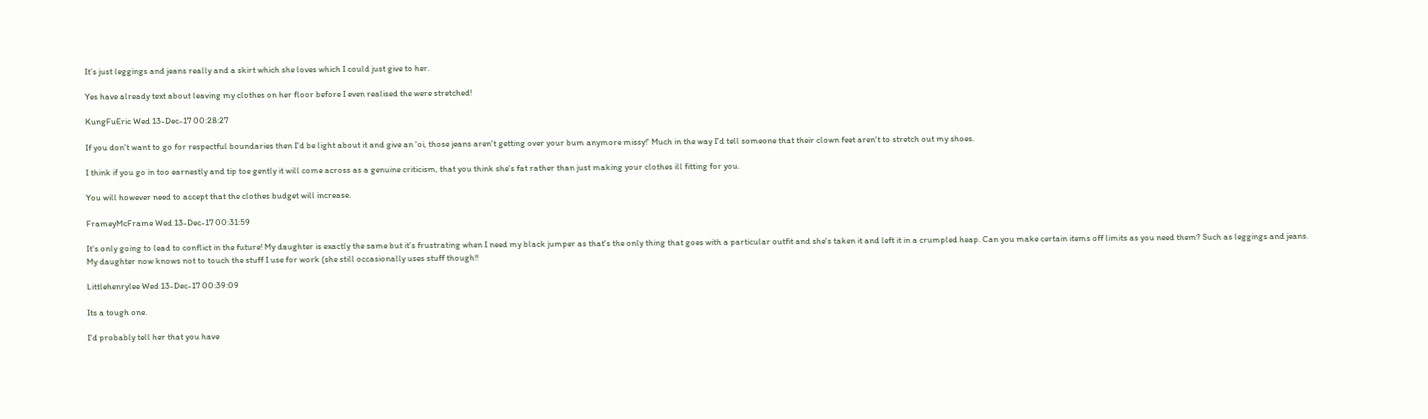It’s just leggings and jeans really and a skirt which she loves which I could just give to her.

Yes have already text about leaving my clothes on her floor before I even realised the were stretched!

KungFuEric Wed 13-Dec-17 00:28:27

If you don't want to go for respectful boundaries then I'd be light about it and give an 'oi, those jeans aren't getting over your bum anymore missy!' Much in the way I'd tell someone that their clown feet aren't to stretch out my shoes.

I think if you go in too earnestly and tip toe gently it will come across as a genuine criticism, that you think she's fat rather than just making your clothes ill fitting for you.

You will however need to accept that the clothes budget will increase.

FrameyMcFrame Wed 13-Dec-17 00:31:59

It's only going to lead to conflict in the future! My daughter is exactly the same but it's frustrating when I need my black jumper as that's the only thing that goes with a particular outfit and she's taken it and left it in a crumpled heap. Can you make certain items off limits as you need them? Such as leggings and jeans. My daughter now knows not to touch the stuff I use for work (she still occasionally uses stuff though!!

Littlehenrylee Wed 13-Dec-17 00:39:09

Its a tough one.

I'd probably tell her that you have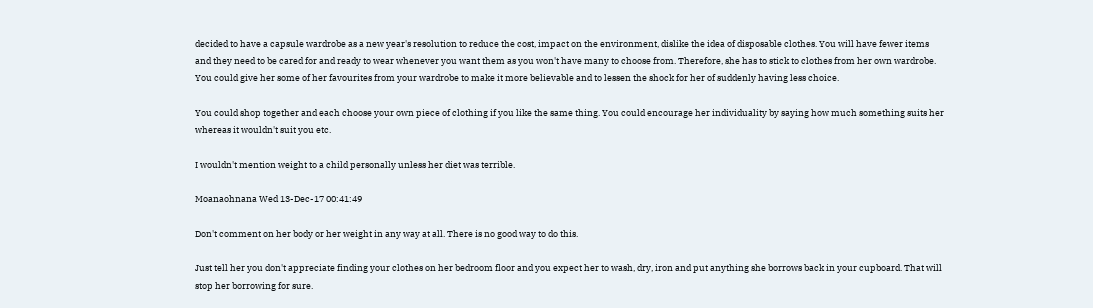decided to have a capsule wardrobe as a new year's resolution to reduce the cost, impact on the environment, dislike the idea of disposable clothes. You will have fewer items and they need to be cared for and ready to wear whenever you want them as you won't have many to choose from. Therefore, she has to stick to clothes from her own wardrobe. You could give her some of her favourites from your wardrobe to make it more believable and to lessen the shock for her of suddenly having less choice.

You could shop together and each choose your own piece of clothing if you like the same thing. You could encourage her individuality by saying how much something suits her whereas it wouldn't suit you etc.

I wouldn't mention weight to a child personally unless her diet was terrible.

Moanaohnana Wed 13-Dec-17 00:41:49

Don't comment on her body or her weight in any way at all. There is no good way to do this.

Just tell her you don't appreciate finding your clothes on her bedroom floor and you expect her to wash, dry, iron and put anything she borrows back in your cupboard. That will stop her borrowing for sure.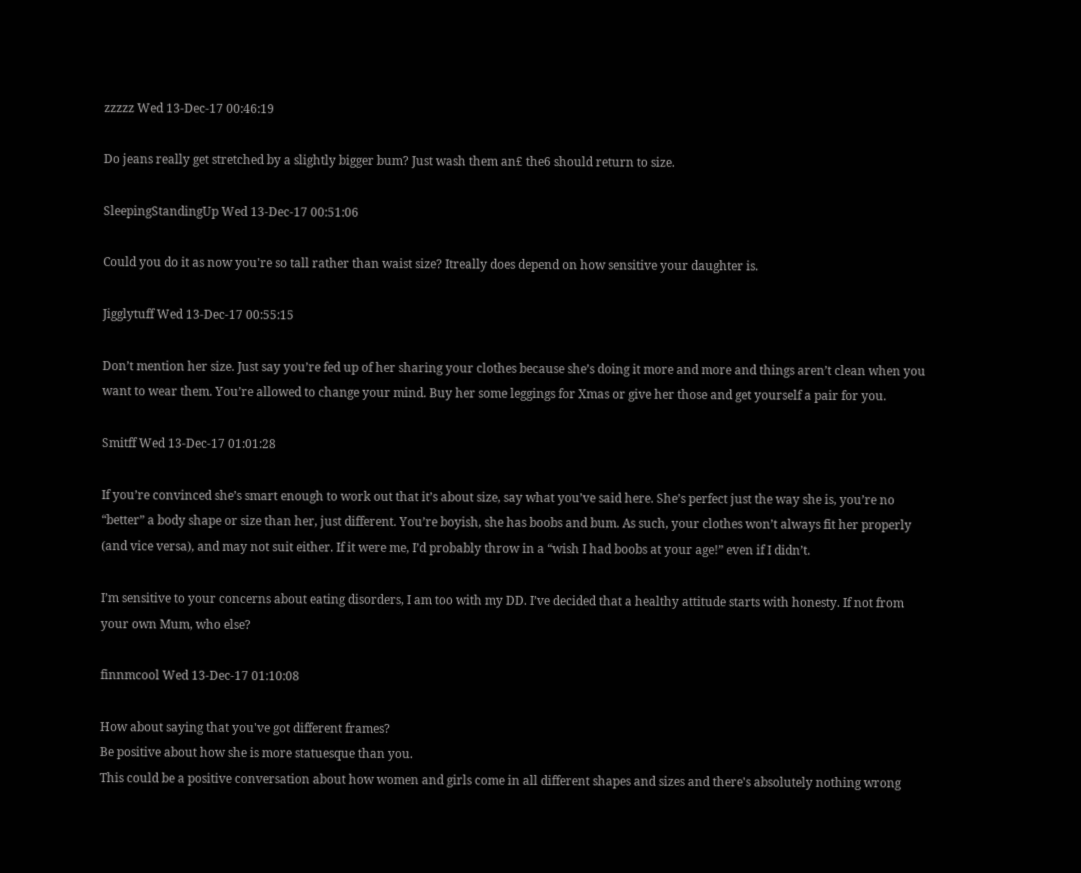zzzzz Wed 13-Dec-17 00:46:19

Do jeans really get stretched by a slightly bigger bum? Just wash them an£ the6 should return to size.

SleepingStandingUp Wed 13-Dec-17 00:51:06

Could you do it as now you're so tall rather than waist size? Itreally does depend on how sensitive your daughter is.

Jigglytuff Wed 13-Dec-17 00:55:15

Don’t mention her size. Just say you’re fed up of her sharing your clothes because she’s doing it more and more and things aren’t clean when you want to wear them. You’re allowed to change your mind. Buy her some leggings for Xmas or give her those and get yourself a pair for you.

Smitff Wed 13-Dec-17 01:01:28

If you’re convinced she’s smart enough to work out that it’s about size, say what you’ve said here. She’s perfect just the way she is, you’re no “better” a body shape or size than her, just different. You’re boyish, she has boobs and bum. As such, your clothes won’t always fit her properly (and vice versa), and may not suit either. If it were me, I’d probably throw in a “wish I had boobs at your age!” even if I didn’t.

I’m sensitive to your concerns about eating disorders, I am too with my DD. I’ve decided that a healthy attitude starts with honesty. If not from your own Mum, who else?

finnmcool Wed 13-Dec-17 01:10:08

How about saying that you've got different frames?
Be positive about how she is more statuesque than you.
This could be a positive conversation about how women and girls come in all different shapes and sizes and there's absolutely nothing wrong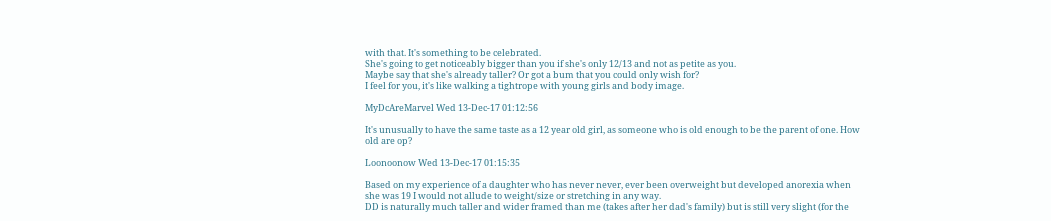with that. It's something to be celebrated.
She's going to get noticeably bigger than you if she's only 12/13 and not as petite as you.
Maybe say that she's already taller? Or got a bum that you could only wish for?
I feel for you, it's like walking a tightrope with young girls and body image.

MyDcAreMarvel Wed 13-Dec-17 01:12:56

It's unusually to have the same taste as a 12 year old girl, as someone who is old enough to be the parent of one. How old are op?

Loonoonow Wed 13-Dec-17 01:15:35

Based on my experience of a daughter who has never never, ever been overweight but developed anorexia when she was 19 I would not allude to weight/size or stretching in any way.
DD is naturally much taller and wider framed than me (takes after her dad's family) but is still very slight (for the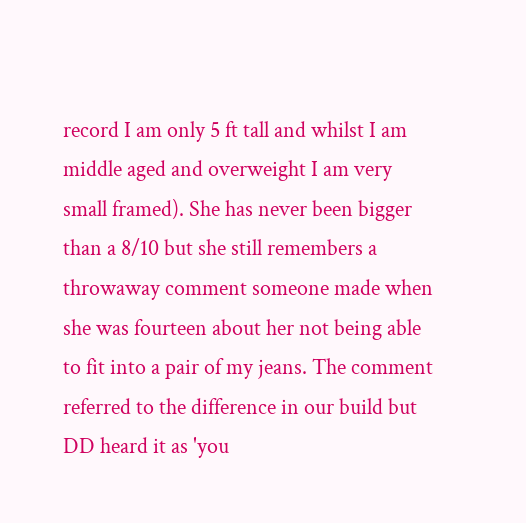record I am only 5 ft tall and whilst I am middle aged and overweight I am very small framed). She has never been bigger than a 8/10 but she still remembers a throwaway comment someone made when she was fourteen about her not being able to fit into a pair of my jeans. The comment referred to the difference in our build but DD heard it as 'you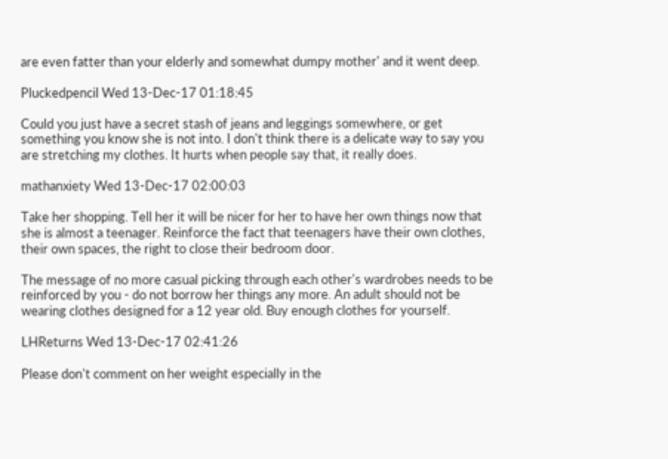are even fatter than your elderly and somewhat dumpy mother' and it went deep.

Pluckedpencil Wed 13-Dec-17 01:18:45

Could you just have a secret stash of jeans and leggings somewhere, or get something you know she is not into. I don't think there is a delicate way to say you are stretching my clothes. It hurts when people say that, it really does.

mathanxiety Wed 13-Dec-17 02:00:03

Take her shopping. Tell her it will be nicer for her to have her own things now that she is almost a teenager. Reinforce the fact that teenagers have their own clothes, their own spaces, the right to close their bedroom door.

The message of no more casual picking through each other's wardrobes needs to be reinforced by you - do not borrow her things any more. An adult should not be wearing clothes designed for a 12 year old. Buy enough clothes for yourself.

LHReturns Wed 13-Dec-17 02:41:26

Please don't comment on her weight especially in the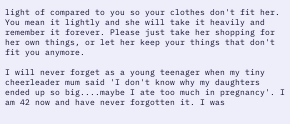light of compared to you so your clothes don't fit her. You mean it lightly and she will take it heavily and remember it forever. Please just take her shopping for her own things, or let her keep your things that don't fit you anymore.

I will never forget as a young teenager when my tiny cheerleader mum said 'I don't know why my daughters ended up so big....maybe I ate too much in pregnancy'. I am 42 now and have never forgotten it. I was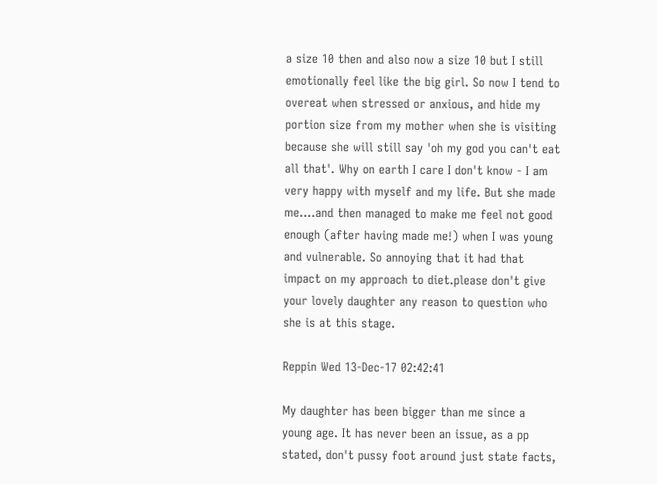a size 10 then and also now a size 10 but I still emotionally feel like the big girl. So now I tend to overeat when stressed or anxious, and hide my portion size from my mother when she is visiting because she will still say 'oh my god you can't eat all that'. Why on earth I care I don't know - I am very happy with myself and my life. But she made me....and then managed to make me feel not good enough (after having made me!) when I was young and vulnerable. So annoying that it had that impact on my approach to diet.please don't give your lovely daughter any reason to question who she is at this stage.

Reppin Wed 13-Dec-17 02:42:41

My daughter has been bigger than me since a young age. It has never been an issue, as a pp stated, don't pussy foot around just state facts,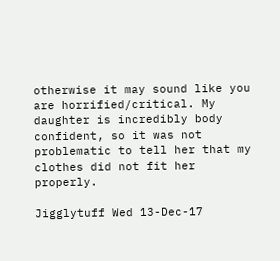otherwise it may sound like you are horrified/critical. My daughter is incredibly body confident, so it was not problematic to tell her that my clothes did not fit her properly.

Jigglytuff Wed 13-Dec-17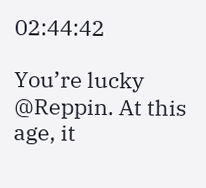02:44:42

You’re lucky @Reppin. At this age, it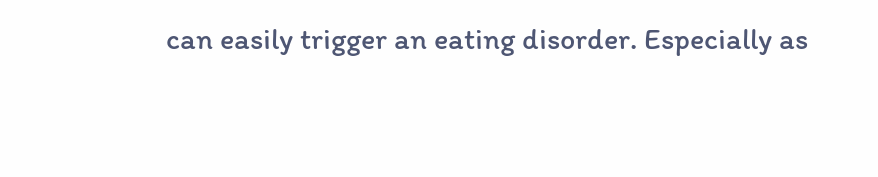can easily trigger an eating disorder. Especially as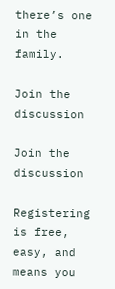there’s one in the family.

Join the discussion

Join the discussion

Registering is free, easy, and means you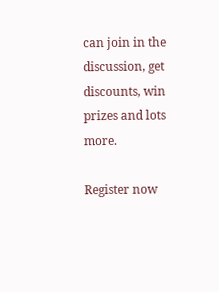can join in the discussion, get discounts, win prizes and lots more.

Register now